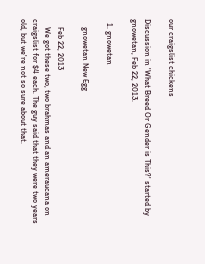our craigslist chickens

Discussion in 'What Breed Or Gender is This?' started by gnowetan, Feb 22, 2013.

  1. gnowetan

    gnowetan New Egg

    Feb 22, 2013
    We got these two, two brahmas and an ameraucana on craigslist for $4 each. The guy said that they were two years old, but we're not so sure about that.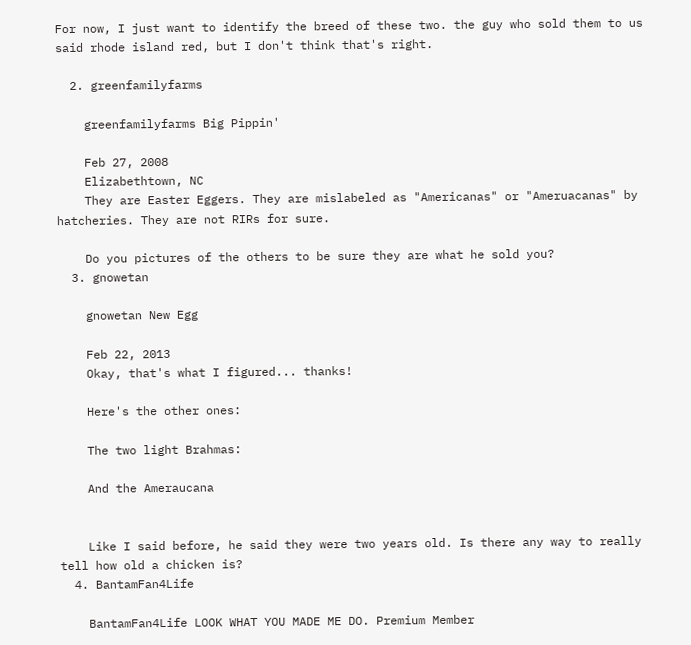For now, I just want to identify the breed of these two. the guy who sold them to us said rhode island red, but I don't think that's right.

  2. greenfamilyfarms

    greenfamilyfarms Big Pippin'

    Feb 27, 2008
    Elizabethtown, NC
    They are Easter Eggers. They are mislabeled as "Americanas" or "Ameruacanas" by hatcheries. They are not RIRs for sure.

    Do you pictures of the others to be sure they are what he sold you?
  3. gnowetan

    gnowetan New Egg

    Feb 22, 2013
    Okay, that's what I figured... thanks!

    Here's the other ones:

    The two light Brahmas:

    And the Ameraucana


    Like I said before, he said they were two years old. Is there any way to really tell how old a chicken is?
  4. BantamFan4Life

    BantamFan4Life LOOK WHAT YOU MADE ME DO. Premium Member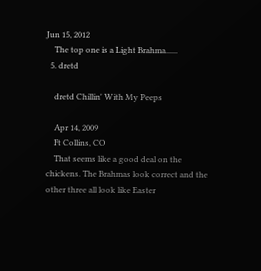Jun 15, 2012
    The top one is a Light Brahma......
  5. dretd

    dretd Chillin' With My Peeps

    Apr 14, 2009
    Ft Collins, CO
    That seems like a good deal on the chickens. The Brahmas look correct and the other three all look like Easter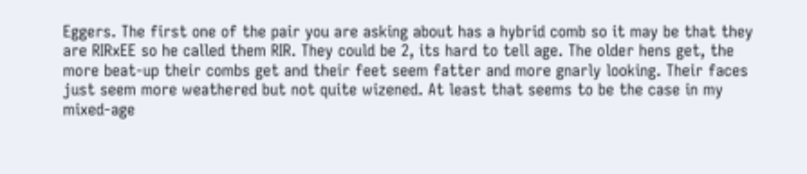Eggers. The first one of the pair you are asking about has a hybrid comb so it may be that they are RIRxEE so he called them RIR. They could be 2, its hard to tell age. The older hens get, the more beat-up their combs get and their feet seem fatter and more gnarly looking. Their faces just seem more weathered but not quite wizened. At least that seems to be the case in my mixed-age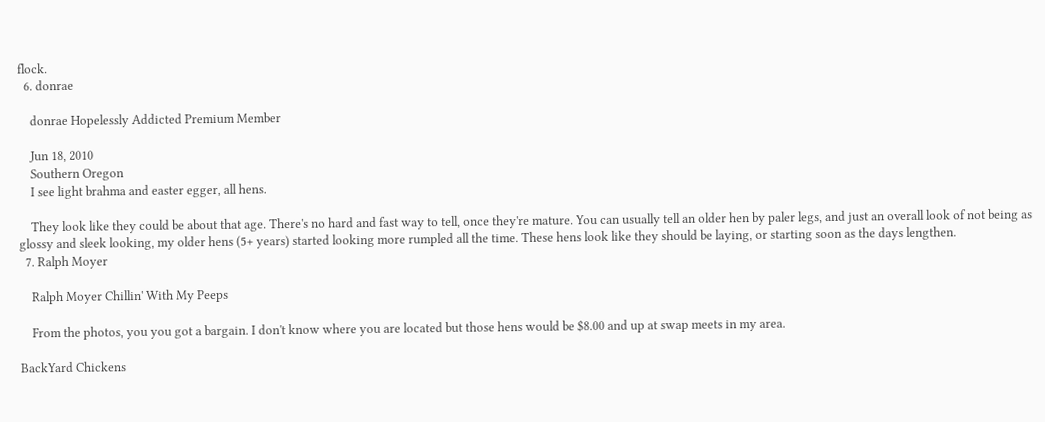flock.
  6. donrae

    donrae Hopelessly Addicted Premium Member

    Jun 18, 2010
    Southern Oregon
    I see light brahma and easter egger, all hens.

    They look like they could be about that age. There's no hard and fast way to tell, once they're mature. You can usually tell an older hen by paler legs, and just an overall look of not being as glossy and sleek looking, my older hens (5+ years) started looking more rumpled all the time. These hens look like they should be laying, or starting soon as the days lengthen.
  7. Ralph Moyer

    Ralph Moyer Chillin' With My Peeps

    From the photos, you you got a bargain. I don't know where you are located but those hens would be $8.00 and up at swap meets in my area.

BackYard Chickens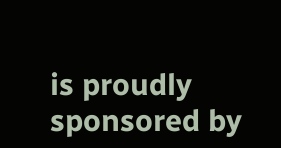is proudly sponsored by